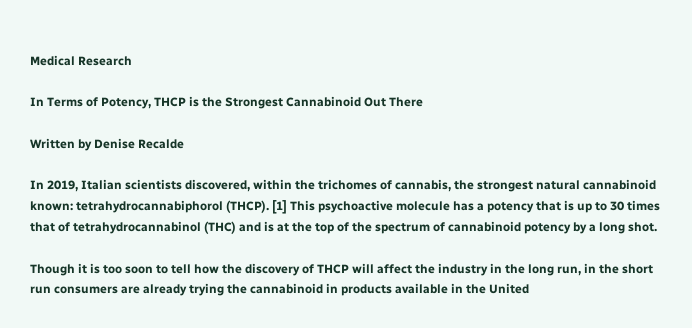Medical Research

In Terms of Potency, THCP is the Strongest Cannabinoid Out There

Written by Denise Recalde

In 2019, Italian scientists discovered, within the trichomes of cannabis, the strongest natural cannabinoid known: tetrahydrocannabiphorol (THCP). [1] This psychoactive molecule has a potency that is up to 30 times that of tetrahydrocannabinol (THC) and is at the top of the spectrum of cannabinoid potency by a long shot.

Though it is too soon to tell how the discovery of THCP will affect the industry in the long run, in the short run consumers are already trying the cannabinoid in products available in the United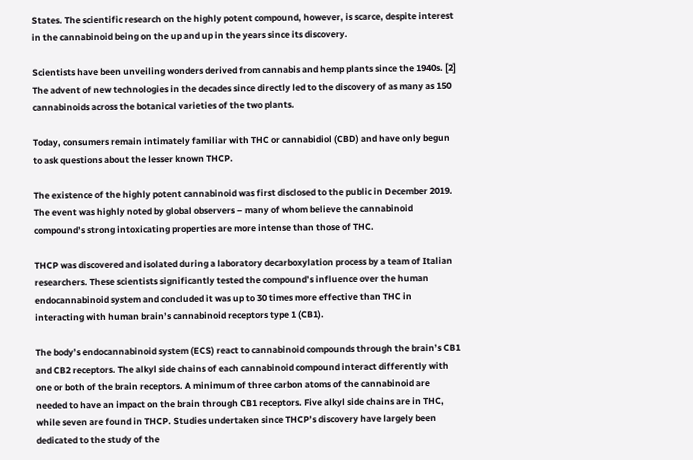States. The scientific research on the highly potent compound, however, is scarce, despite interest in the cannabinoid being on the up and up in the years since its discovery.

Scientists have been unveiling wonders derived from cannabis and hemp plants since the 1940s. [2] The advent of new technologies in the decades since directly led to the discovery of as many as 150 cannabinoids across the botanical varieties of the two plants.

Today, consumers remain intimately familiar with THC or cannabidiol (CBD) and have only begun to ask questions about the lesser known THCP.

The existence of the highly potent cannabinoid was first disclosed to the public in December 2019. The event was highly noted by global observers – many of whom believe the cannabinoid compound’s strong intoxicating properties are more intense than those of THC.

THCP was discovered and isolated during a laboratory decarboxylation process by a team of Italian researchers. These scientists significantly tested the compound’s influence over the human endocannabinoid system and concluded it was up to 30 times more effective than THC in interacting with human brain’s cannabinoid receptors type 1 (CB1).

The body’s endocannabinoid system (ECS) react to cannabinoid compounds through the brain’s CB1 and CB2 receptors. The alkyl side chains of each cannabinoid compound interact differently with one or both of the brain receptors. A minimum of three carbon atoms of the cannabinoid are needed to have an impact on the brain through CB1 receptors. Five alkyl side chains are in THC, while seven are found in THCP. Studies undertaken since THCP’s discovery have largely been dedicated to the study of the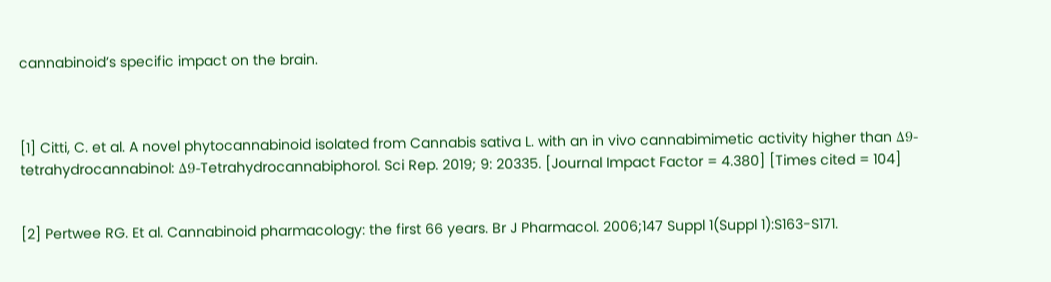cannabinoid’s specific impact on the brain.



[1] Citti, C. et al. A novel phytocannabinoid isolated from Cannabis sativa L. with an in vivo cannabimimetic activity higher than Δ9-tetrahydrocannabinol: Δ9-Tetrahydrocannabiphorol. Sci Rep. 2019; 9: 20335. [Journal Impact Factor = 4.380] [Times cited = 104]


[2] Pertwee RG. Et al. Cannabinoid pharmacology: the first 66 years. Br J Pharmacol. 2006;147 Suppl 1(Suppl 1):S163-S171.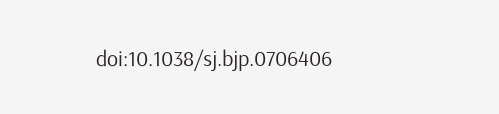doi:10.1038/sj.bjp.0706406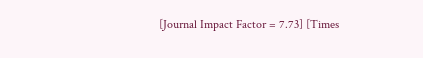[Journal Impact Factor = 7.73] [Times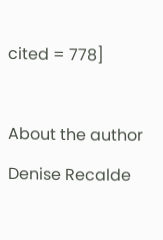cited = 778]



About the author

Denise Recalde